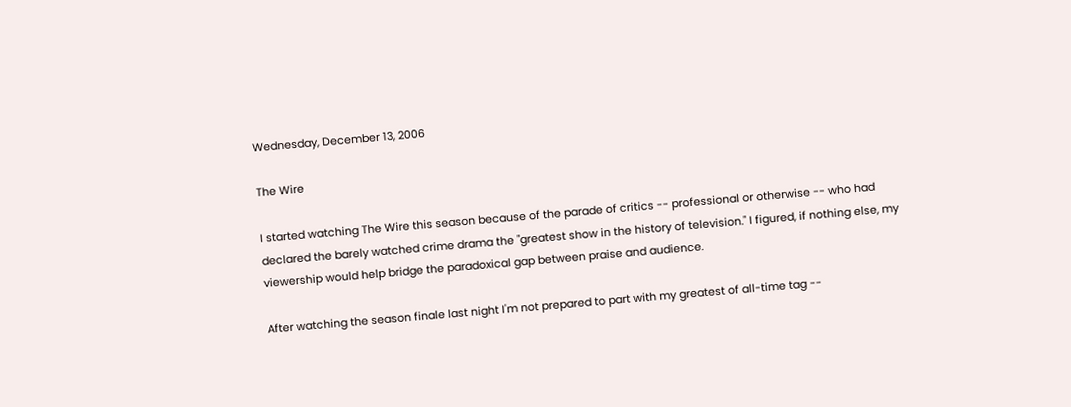Wednesday, December 13, 2006

The Wire

I started watching The Wire this season because of the parade of critics -- professional or otherwise -- who had declared the barely watched crime drama the "greatest show in the history of television." I figured, if nothing else, my viewership would help bridge the paradoxical gap between praise and audience.

After watching the season finale last night I'm not prepared to part with my greatest of all-time tag --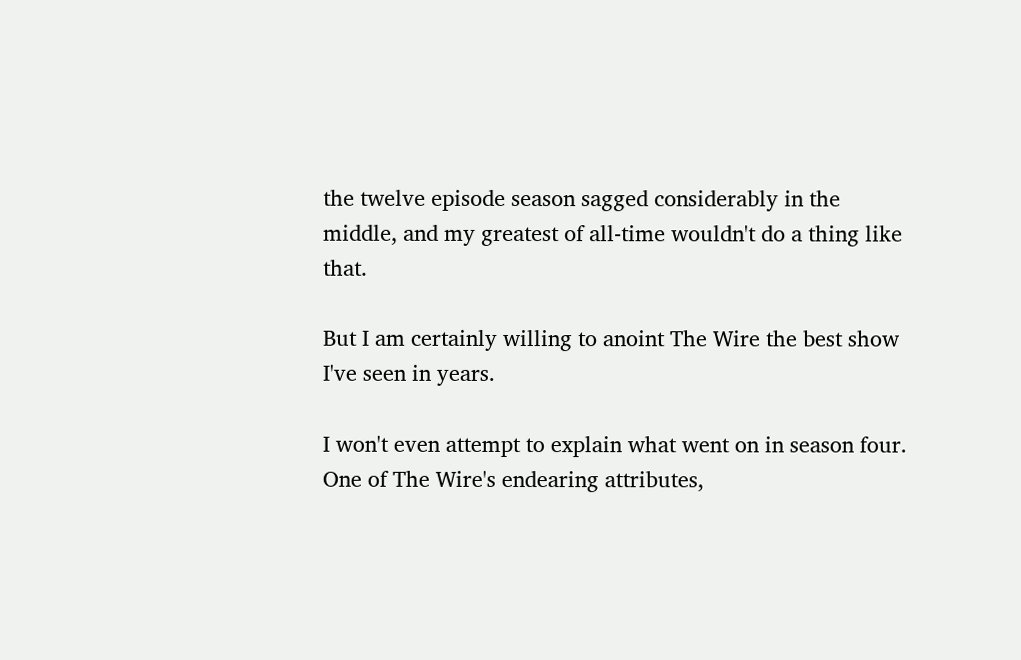the twelve episode season sagged considerably in the middle, and my greatest of all-time wouldn't do a thing like that.

But I am certainly willing to anoint The Wire the best show I've seen in years.

I won't even attempt to explain what went on in season four. One of The Wire's endearing attributes,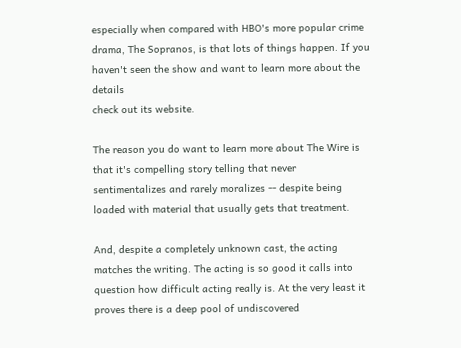especially when compared with HBO's more popular crime drama, The Sopranos, is that lots of things happen. If you haven't seen the show and want to learn more about the details
check out its website.

The reason you do want to learn more about The Wire is that it's compelling story telling that never sentimentalizes and rarely moralizes -- despite being loaded with material that usually gets that treatment.

And, despite a completely unknown cast, the acting matches the writing. The acting is so good it calls into question how difficult acting really is. At the very least it proves there is a deep pool of undiscovered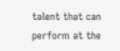talent that can perform at the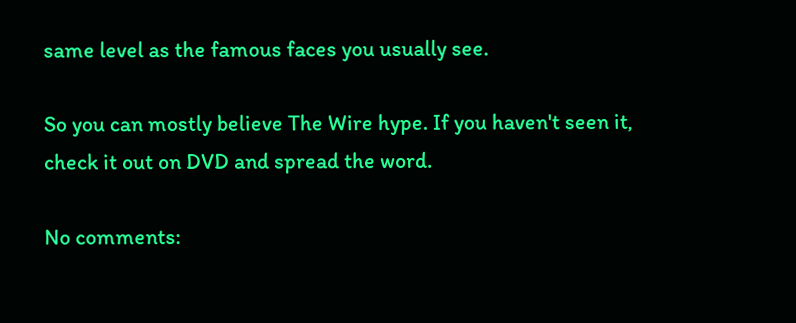same level as the famous faces you usually see.

So you can mostly believe The Wire hype. If you haven't seen it, check it out on DVD and spread the word.

No comments: